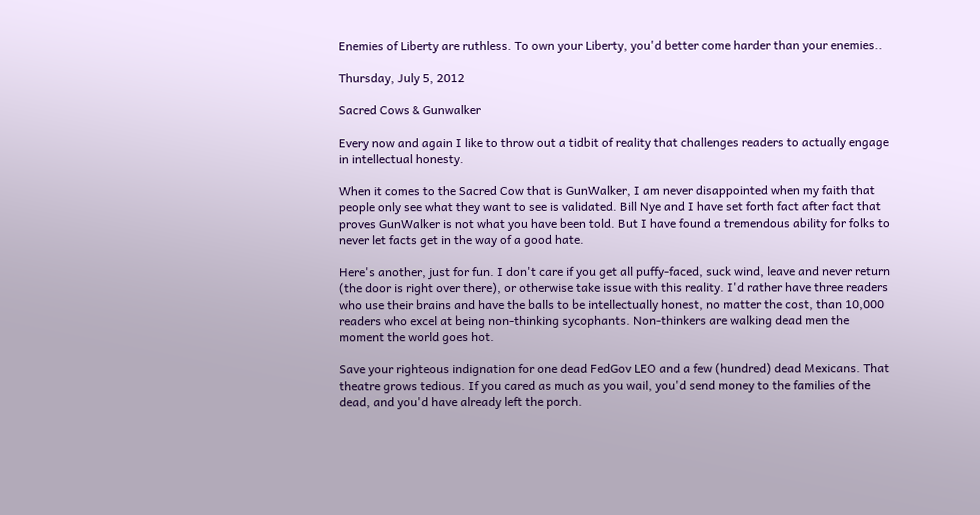Enemies of Liberty are ruthless. To own your Liberty, you'd better come harder than your enemies..

Thursday, July 5, 2012

Sacred Cows & Gunwalker

Every now and again I like to throw out a tidbit of reality that challenges readers to actually engage in intellectual honesty.

When it comes to the Sacred Cow that is GunWalker, I am never disappointed when my faith that people only see what they want to see is validated. Bill Nye and I have set forth fact after fact that proves GunWalker is not what you have been told. But I have found a tremendous ability for folks to never let facts get in the way of a good hate.

Here's another, just for fun. I don't care if you get all puffy-faced, suck wind, leave and never return (the door is right over there), or otherwise take issue with this reality. I'd rather have three readers who use their brains and have the balls to be intellectually honest, no matter the cost, than 10,000 readers who excel at being non-thinking sycophants. Non-thinkers are walking dead men the moment the world goes hot.

Save your righteous indignation for one dead FedGov LEO and a few (hundred) dead Mexicans. That theatre grows tedious. If you cared as much as you wail, you'd send money to the families of the dead, and you'd have already left the porch.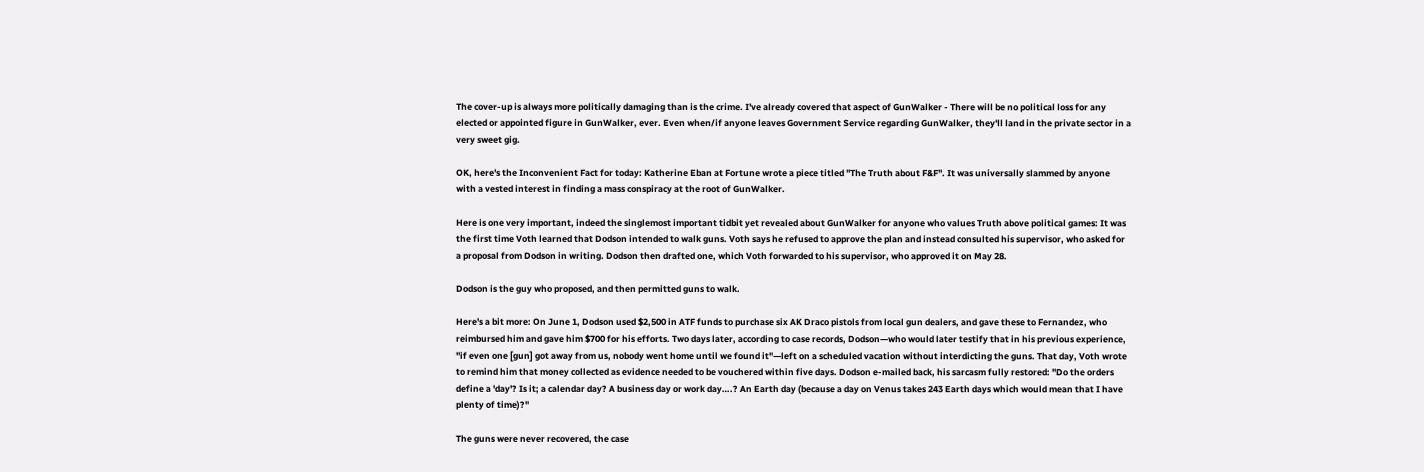The cover-up is always more politically damaging than is the crime. I've already covered that aspect of GunWalker - There will be no political loss for any elected or appointed figure in GunWalker, ever. Even when/if anyone leaves Government Service regarding GunWalker, they'll land in the private sector in a very sweet gig.

OK, here's the Inconvenient Fact for today: Katherine Eban at Fortune wrote a piece titled "The Truth about F&F". It was universally slammed by anyone with a vested interest in finding a mass conspiracy at the root of GunWalker.

Here is one very important, indeed the singlemost important tidbit yet revealed about GunWalker for anyone who values Truth above political games: It was the first time Voth learned that Dodson intended to walk guns. Voth says he refused to approve the plan and instead consulted his supervisor, who asked for a proposal from Dodson in writing. Dodson then drafted one, which Voth forwarded to his supervisor, who approved it on May 28.

Dodson is the guy who proposed, and then permitted guns to walk.

Here's a bit more: On June 1, Dodson used $2,500 in ATF funds to purchase six AK Draco pistols from local gun dealers, and gave these to Fernandez, who reimbursed him and gave him $700 for his efforts. Two days later, according to case records, Dodson—who would later testify that in his previous experience, "if even one [gun] got away from us, nobody went home until we found it"—left on a scheduled vacation without interdicting the guns. That day, Voth wrote to remind him that money collected as evidence needed to be vouchered within five days. Dodson e-mailed back, his sarcasm fully restored: "Do the orders define a 'day'? Is it; a calendar day? A business day or work day….? An Earth day (because a day on Venus takes 243 Earth days which would mean that I have plenty of time)?"

The guns were never recovered, the case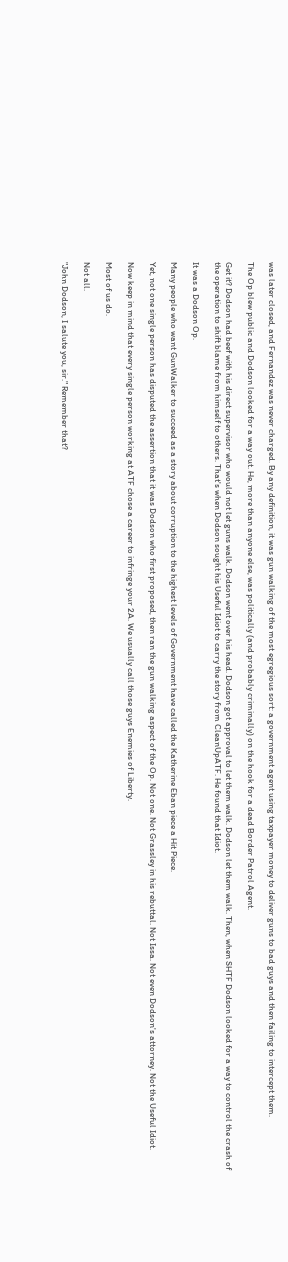was later closed, and Fernandez was never charged. By any definition, it was gun walking of the most egregious sort: a government agent using taxpayer money to deliver guns to bad guys and then failing to intercept them.

The Op blew public and Dodson looked for a way out. He, more than anyone else, was politically (and probably criminally) on the hook for a dead Border Patrol Agent.

Get it? Dodson had beef with his direct supervisor who would not let guns walk. Dodson went over his head. Dodson got approval to let them walk. Dodson let them walk. Then, when SHTF Dodson looked for a way to control the crash of the operation to shift blame from himself to others. That's when Dodson sought his Useful Idiot to carry the story from CleanUpATF. He found that Idiot.

It was a Dodson Op.

Many people who want GunWalker to succeed as a story about corruption to the highest levels of Government have called the Katherine Eban piece a Hit Piece.

Yet, not one single person has disputed the assertion that it was Dodson who first proposed, then ran the gun walking aspect of the Op. Not one. Not Grassley in his rebuttal. Not Issa. Not even Dodson's attorney. Not the Useful Idiot.

Now keep in mind that every single person working at ATF chose a career to infringe your 2A. We usually call those guys Enemies of Liberty.

Most of us do.

Not all.

"John Dodson, I salute you, sir." Remember that?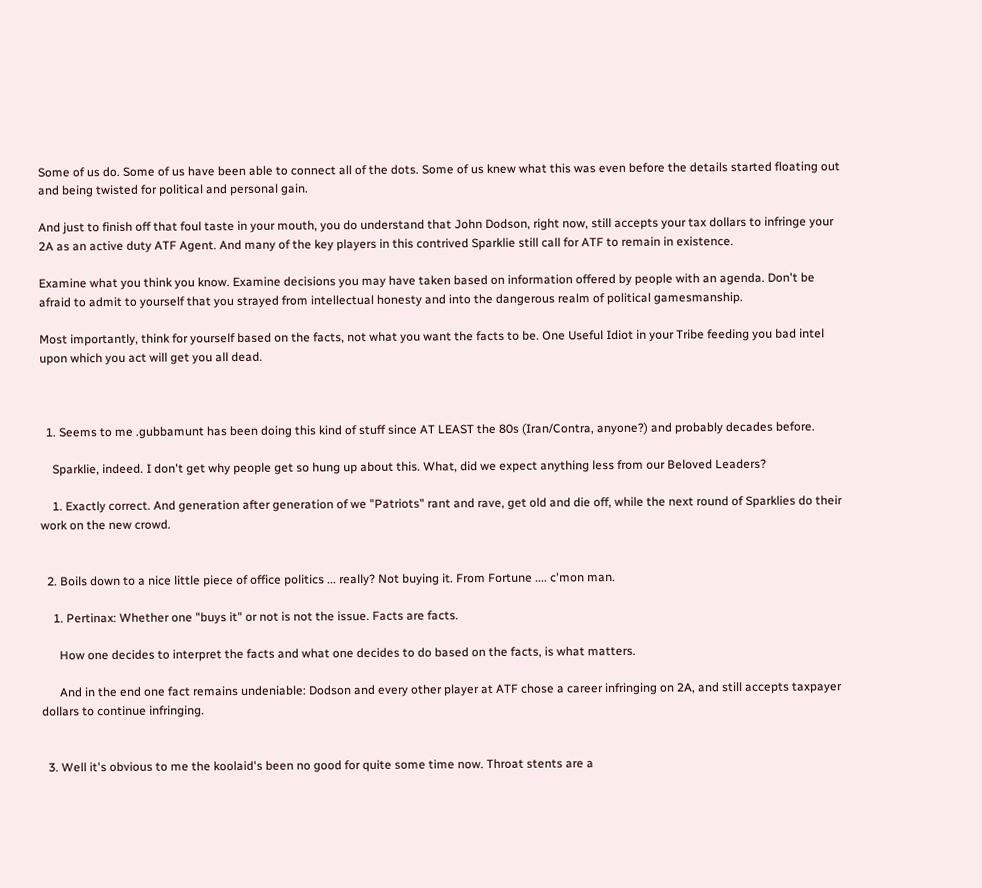Some of us do. Some of us have been able to connect all of the dots. Some of us knew what this was even before the details started floating out and being twisted for political and personal gain.

And just to finish off that foul taste in your mouth, you do understand that John Dodson, right now, still accepts your tax dollars to infringe your 2A as an active duty ATF Agent. And many of the key players in this contrived Sparklie still call for ATF to remain in existence.

Examine what you think you know. Examine decisions you may have taken based on information offered by people with an agenda. Don't be afraid to admit to yourself that you strayed from intellectual honesty and into the dangerous realm of political gamesmanship.

Most importantly, think for yourself based on the facts, not what you want the facts to be. One Useful Idiot in your Tribe feeding you bad intel upon which you act will get you all dead.



  1. Seems to me .gubbamunt has been doing this kind of stuff since AT LEAST the 80s (Iran/Contra, anyone?) and probably decades before.

    Sparklie, indeed. I don't get why people get so hung up about this. What, did we expect anything less from our Beloved Leaders?

    1. Exactly correct. And generation after generation of we "Patriots" rant and rave, get old and die off, while the next round of Sparklies do their work on the new crowd.


  2. Boils down to a nice little piece of office politics ... really? Not buying it. From Fortune .... c'mon man.

    1. Pertinax: Whether one "buys it" or not is not the issue. Facts are facts.

      How one decides to interpret the facts and what one decides to do based on the facts, is what matters.

      And in the end one fact remains undeniable: Dodson and every other player at ATF chose a career infringing on 2A, and still accepts taxpayer dollars to continue infringing.


  3. Well it's obvious to me the koolaid's been no good for quite some time now. Throat stents are a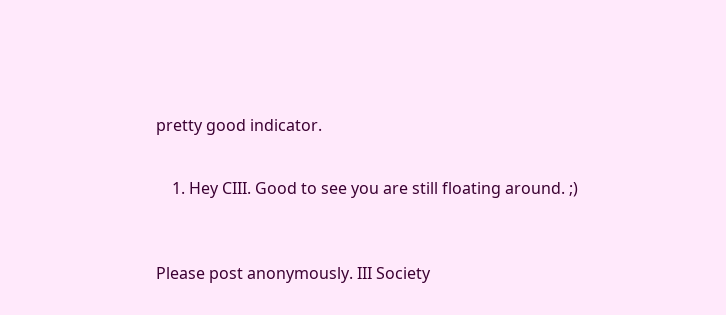pretty good indicator.


    1. Hey CIII. Good to see you are still floating around. ;)



Please post anonymously. III Society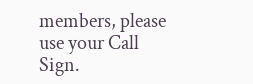members, please use your Call Sign.